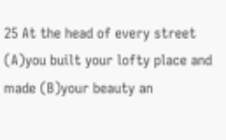25 At the head of every street (A)you built your lofty place and made (B)your beauty an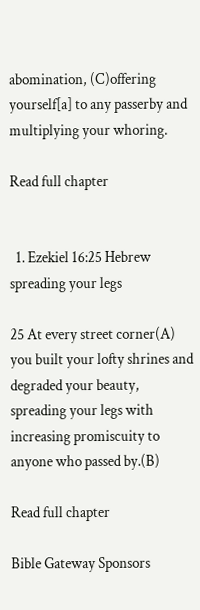abomination, (C)offering yourself[a] to any passerby and multiplying your whoring.

Read full chapter


  1. Ezekiel 16:25 Hebrew spreading your legs

25 At every street corner(A) you built your lofty shrines and degraded your beauty, spreading your legs with increasing promiscuity to anyone who passed by.(B)

Read full chapter

Bible Gateway Sponsors